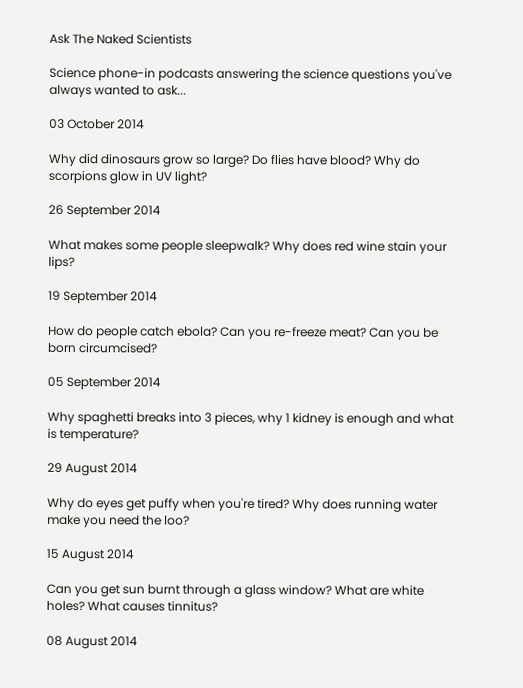Ask The Naked Scientists

Science phone-in podcasts answering the science questions you've always wanted to ask...

03 October 2014

Why did dinosaurs grow so large? Do flies have blood? Why do scorpions glow in UV light?

26 September 2014

What makes some people sleepwalk? Why does red wine stain your lips?

19 September 2014

How do people catch ebola? Can you re-freeze meat? Can you be born circumcised?

05 September 2014

Why spaghetti breaks into 3 pieces, why 1 kidney is enough and what is temperature?

29 August 2014

Why do eyes get puffy when you're tired? Why does running water make you need the loo?

15 August 2014

Can you get sun burnt through a glass window? What are white holes? What causes tinnitus?

08 August 2014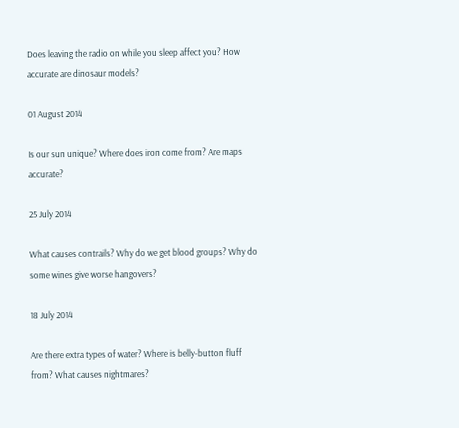Does leaving the radio on while you sleep affect you? How accurate are dinosaur models?

01 August 2014

Is our sun unique? Where does iron come from? Are maps accurate?

25 July 2014

What causes contrails? Why do we get blood groups? Why do some wines give worse hangovers?

18 July 2014

Are there extra types of water? Where is belly-button fluff from? What causes nightmares?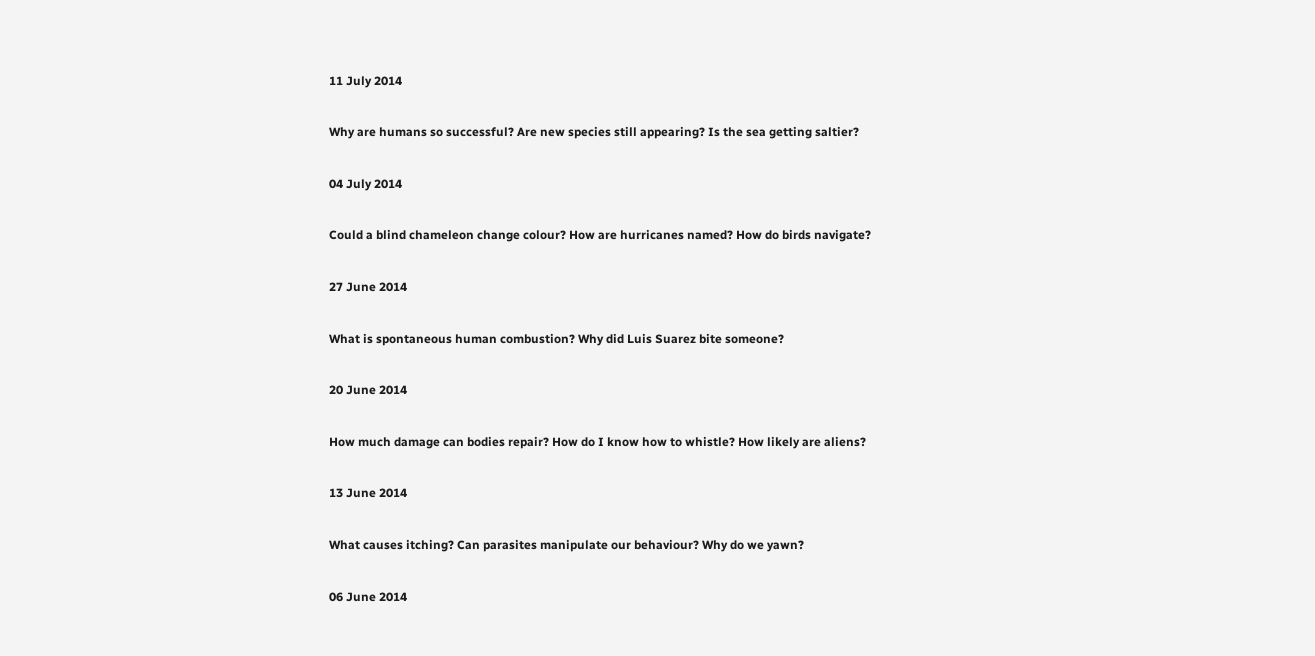11 July 2014

Why are humans so successful? Are new species still appearing? Is the sea getting saltier?

04 July 2014

Could a blind chameleon change colour? How are hurricanes named? How do birds navigate?

27 June 2014

What is spontaneous human combustion? Why did Luis Suarez bite someone?

20 June 2014

How much damage can bodies repair? How do I know how to whistle? How likely are aliens?

13 June 2014

What causes itching? Can parasites manipulate our behaviour? Why do we yawn?

06 June 2014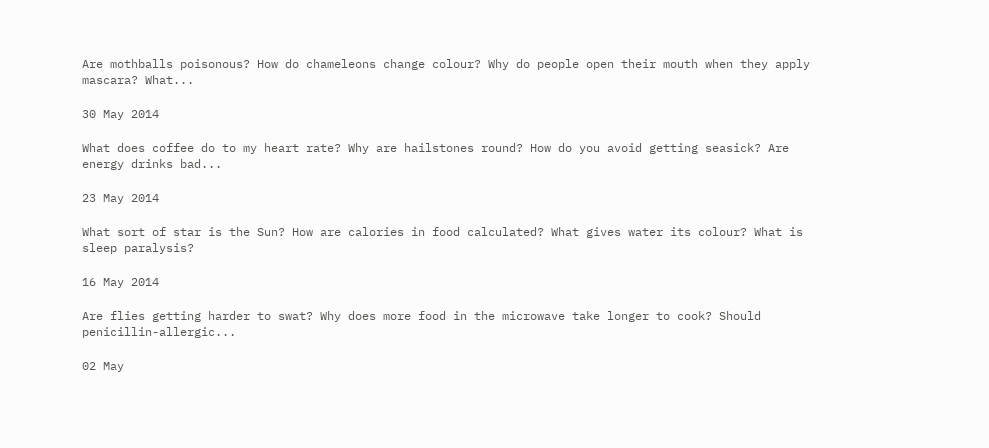Are mothballs poisonous? How do chameleons change colour? Why do people open their mouth when they apply mascara? What...

30 May 2014

What does coffee do to my heart rate? Why are hailstones round? How do you avoid getting seasick? Are energy drinks bad...

23 May 2014

What sort of star is the Sun? How are calories in food calculated? What gives water its colour? What is sleep paralysis?

16 May 2014

Are flies getting harder to swat? Why does more food in the microwave take longer to cook? Should penicillin-allergic...

02 May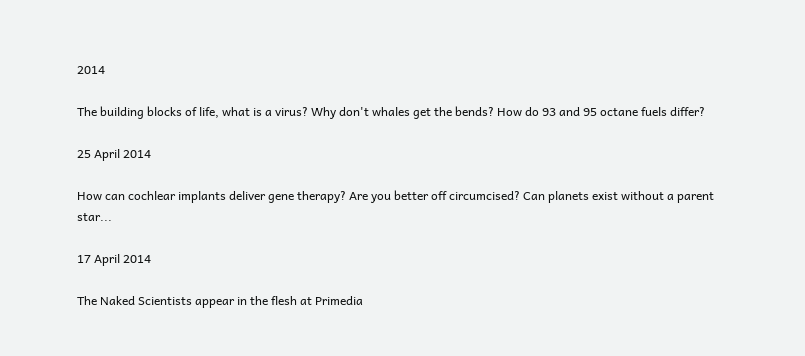2014

The building blocks of life, what is a virus? Why don't whales get the bends? How do 93 and 95 octane fuels differ?

25 April 2014

How can cochlear implants deliver gene therapy? Are you better off circumcised? Can planets exist without a parent star...

17 April 2014

The Naked Scientists appear in the flesh at Primedia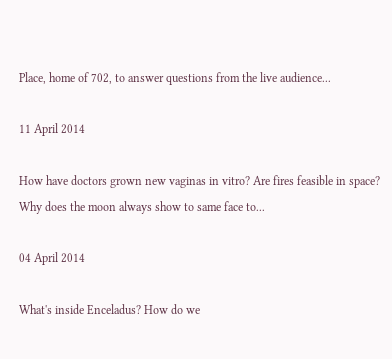Place, home of 702, to answer questions from the live audience...

11 April 2014

How have doctors grown new vaginas in vitro? Are fires feasible in space? Why does the moon always show to same face to...

04 April 2014

What's inside Enceladus? How do we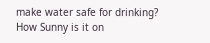make water safe for drinking? How Sunny is it on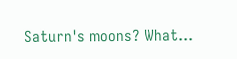Saturn's moons? What...